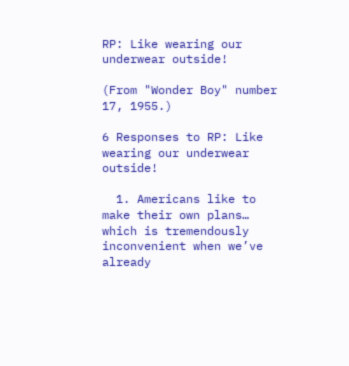RP: Like wearing our underwear outside!

(From "Wonder Boy" number 17, 1955.)

6 Responses to RP: Like wearing our underwear outside!

  1. Americans like to make their own plans… which is tremendously inconvenient when we’ve already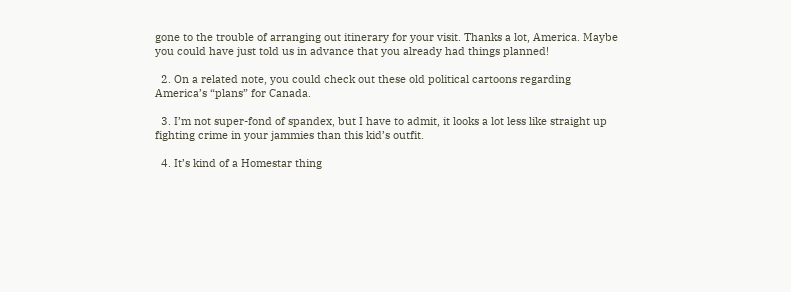gone to the trouble of arranging out itinerary for your visit. Thanks a lot, America. Maybe you could have just told us in advance that you already had things planned!

  2. On a related note, you could check out these old political cartoons regarding America’s “plans” for Canada.

  3. I’m not super-fond of spandex, but I have to admit, it looks a lot less like straight up fighting crime in your jammies than this kid’s outfit.

  4. It’s kind of a Homestar thing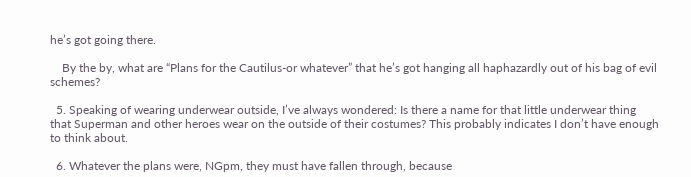he’s got going there.

    By the by, what are “Plans for the Cautilus-or whatever” that he’s got hanging all haphazardly out of his bag of evil schemes?

  5. Speaking of wearing underwear outside, I’ve always wondered: Is there a name for that little underwear thing that Superman and other heroes wear on the outside of their costumes? This probably indicates I don’t have enough to think about.

  6. Whatever the plans were, NGpm, they must have fallen through, because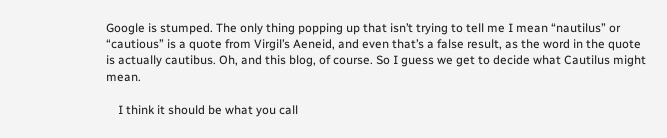Google is stumped. The only thing popping up that isn’t trying to tell me I mean “nautilus” or “cautious” is a quote from Virgil’s Aeneid, and even that’s a false result, as the word in the quote is actually cautibus. Oh, and this blog, of course. So I guess we get to decide what Cautilus might mean.

    I think it should be what you call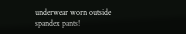underwear worn outside spandex pants!